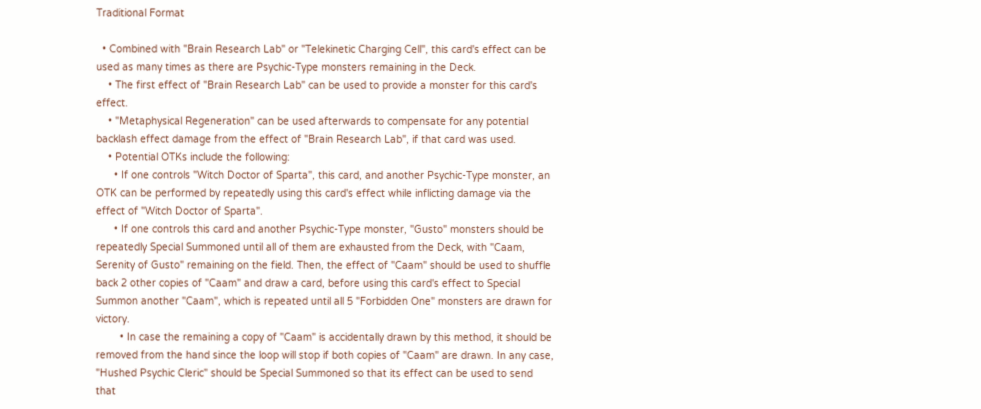Traditional Format

  • Combined with "Brain Research Lab" or "Telekinetic Charging Cell", this card's effect can be used as many times as there are Psychic-Type monsters remaining in the Deck.
    • The first effect of "Brain Research Lab" can be used to provide a monster for this card's effect.
    • "Metaphysical Regeneration" can be used afterwards to compensate for any potential backlash effect damage from the effect of "Brain Research Lab", if that card was used.
    • Potential OTKs include the following:
      • If one controls "Witch Doctor of Sparta", this card, and another Psychic-Type monster, an OTK can be performed by repeatedly using this card's effect while inflicting damage via the effect of "Witch Doctor of Sparta".
      • If one controls this card and another Psychic-Type monster, "Gusto" monsters should be repeatedly Special Summoned until all of them are exhausted from the Deck, with "Caam, Serenity of Gusto" remaining on the field. Then, the effect of "Caam" should be used to shuffle back 2 other copies of "Caam" and draw a card, before using this card's effect to Special Summon another "Caam", which is repeated until all 5 "Forbidden One" monsters are drawn for victory.
        • In case the remaining a copy of "Caam" is accidentally drawn by this method, it should be removed from the hand since the loop will stop if both copies of "Caam" are drawn. In any case, "Hushed Psychic Cleric" should be Special Summoned so that its effect can be used to send that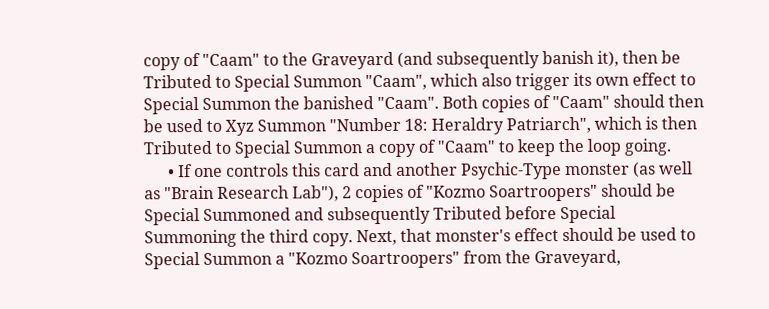copy of "Caam" to the Graveyard (and subsequently banish it), then be Tributed to Special Summon "Caam", which also trigger its own effect to Special Summon the banished "Caam". Both copies of "Caam" should then be used to Xyz Summon "Number 18: Heraldry Patriarch", which is then Tributed to Special Summon a copy of "Caam" to keep the loop going.
      • If one controls this card and another Psychic-Type monster (as well as "Brain Research Lab"), 2 copies of "Kozmo Soartroopers" should be Special Summoned and subsequently Tributed before Special Summoning the third copy. Next, that monster's effect should be used to Special Summon a "Kozmo Soartroopers" from the Graveyard,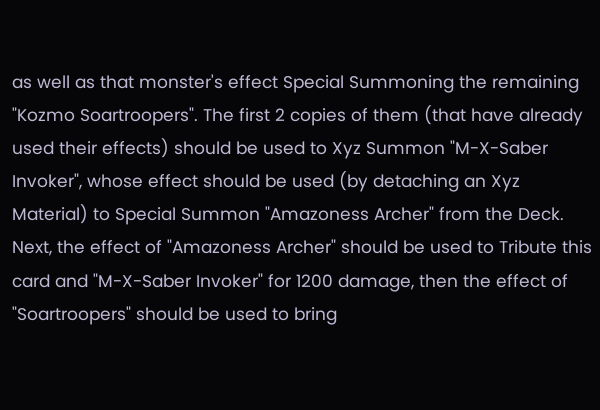as well as that monster's effect Special Summoning the remaining "Kozmo Soartroopers". The first 2 copies of them (that have already used their effects) should be used to Xyz Summon "M-X-Saber Invoker", whose effect should be used (by detaching an Xyz Material) to Special Summon "Amazoness Archer" from the Deck. Next, the effect of "Amazoness Archer" should be used to Tribute this card and "M-X-Saber Invoker" for 1200 damage, then the effect of "Soartroopers" should be used to bring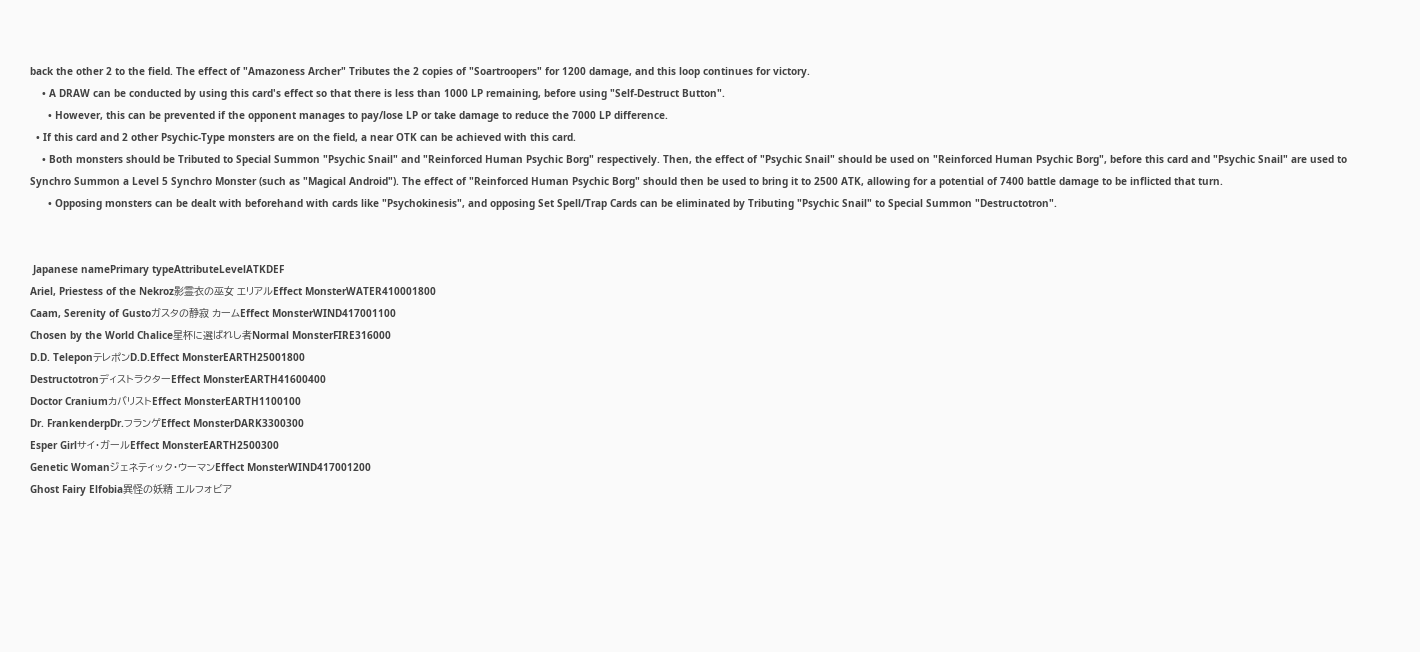back the other 2 to the field. The effect of "Amazoness Archer" Tributes the 2 copies of "Soartroopers" for 1200 damage, and this loop continues for victory.
    • A DRAW can be conducted by using this card's effect so that there is less than 1000 LP remaining, before using "Self-Destruct Button".
      • However, this can be prevented if the opponent manages to pay/lose LP or take damage to reduce the 7000 LP difference.
  • If this card and 2 other Psychic-Type monsters are on the field, a near OTK can be achieved with this card.
    • Both monsters should be Tributed to Special Summon "Psychic Snail" and "Reinforced Human Psychic Borg" respectively. Then, the effect of "Psychic Snail" should be used on "Reinforced Human Psychic Borg", before this card and "Psychic Snail" are used to Synchro Summon a Level 5 Synchro Monster (such as "Magical Android"). The effect of "Reinforced Human Psychic Borg" should then be used to bring it to 2500 ATK, allowing for a potential of 7400 battle damage to be inflicted that turn.
      • Opposing monsters can be dealt with beforehand with cards like "Psychokinesis", and opposing Set Spell/Trap Cards can be eliminated by Tributing "Psychic Snail" to Special Summon "Destructotron".


 Japanese namePrimary typeAttributeLevelATKDEF
Ariel, Priestess of the Nekroz影霊衣の巫女 エリアルEffect MonsterWATER410001800
Caam, Serenity of Gustoガスタの静寂 カームEffect MonsterWIND417001100
Chosen by the World Chalice星杯に選ばれし者Normal MonsterFIRE316000
D.D. TeleponテレポンD.D.Effect MonsterEARTH25001800
DestructotronディストラクターEffect MonsterEARTH41600400
Doctor CraniumカバリストEffect MonsterEARTH1100100
Dr. FrankenderpDr.フランゲEffect MonsterDARK3300300
Esper Girlサイ・ガールEffect MonsterEARTH2500300
Genetic Womanジェネティック・ウーマンEffect MonsterWIND417001200
Ghost Fairy Elfobia異怪の妖精 エルフォビア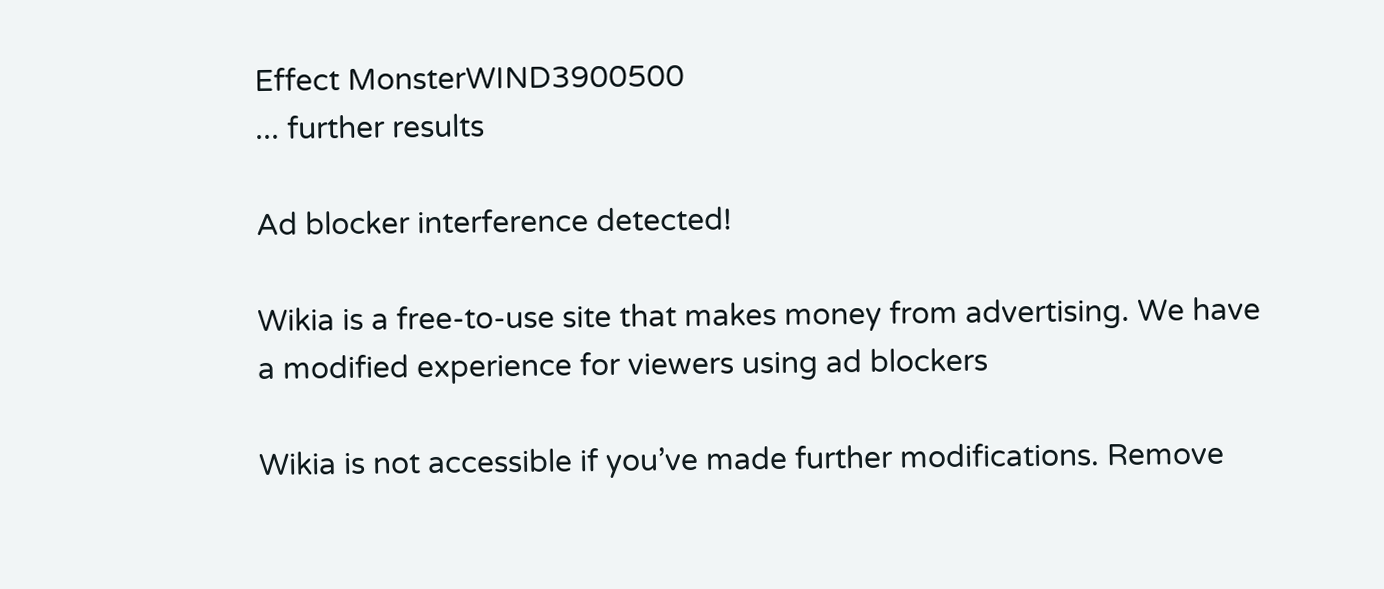Effect MonsterWIND3900500
... further results

Ad blocker interference detected!

Wikia is a free-to-use site that makes money from advertising. We have a modified experience for viewers using ad blockers

Wikia is not accessible if you’ve made further modifications. Remove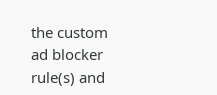the custom ad blocker rule(s) and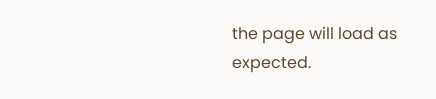the page will load as expected.